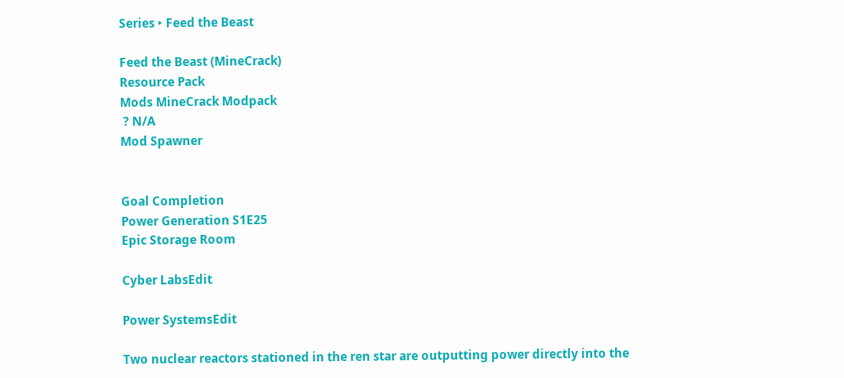Series ‣ Feed the Beast

Feed the Beast (MineCrack)
Resource Pack
Mods MineCrack Modpack
 ? N/A
Mod Spawner


Goal Completion
Power Generation S1E25
Epic Storage Room

Cyber LabsEdit

Power SystemsEdit

Two nuclear reactors stationed in the ren star are outputting power directly into the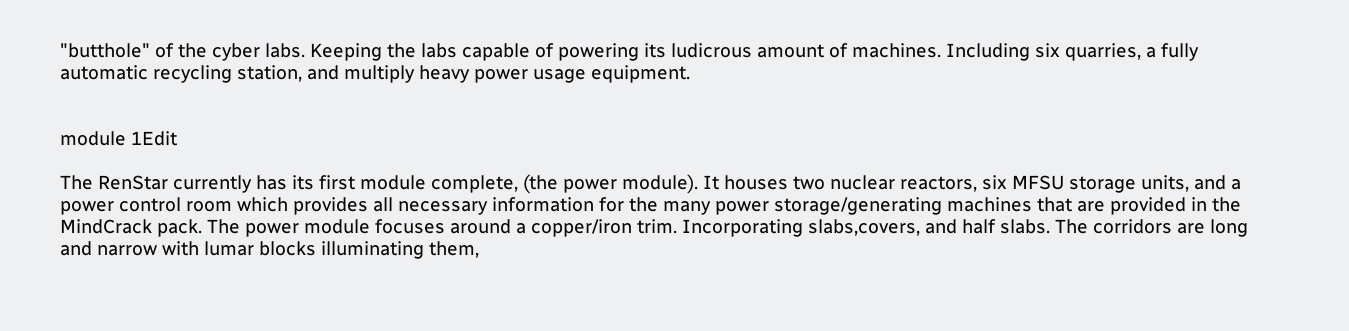"butthole" of the cyber labs. Keeping the labs capable of powering its ludicrous amount of machines. Including six quarries, a fully automatic recycling station, and multiply heavy power usage equipment.


module 1Edit

The RenStar currently has its first module complete, (the power module). It houses two nuclear reactors, six MFSU storage units, and a power control room which provides all necessary information for the many power storage/generating machines that are provided in the MindCrack pack. The power module focuses around a copper/iron trim. Incorporating slabs,covers, and half slabs. The corridors are long and narrow with lumar blocks illuminating them,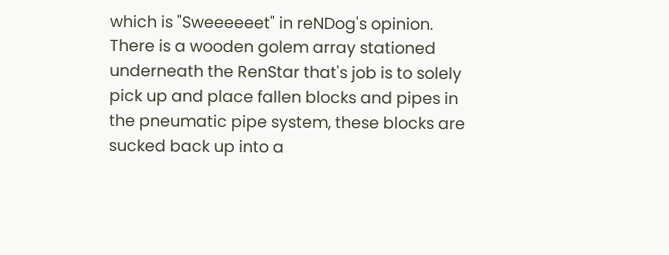which is "Sweeeeeet" in reNDog's opinion. There is a wooden golem array stationed underneath the RenStar that's job is to solely pick up and place fallen blocks and pipes in the pneumatic pipe system, these blocks are sucked back up into a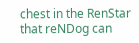chest in the RenStar that reNDog can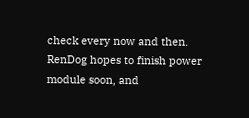check every now and then. RenDog hopes to finish power module soon, and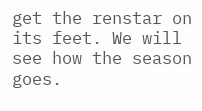get the renstar on its feet. We will see how the season goes.